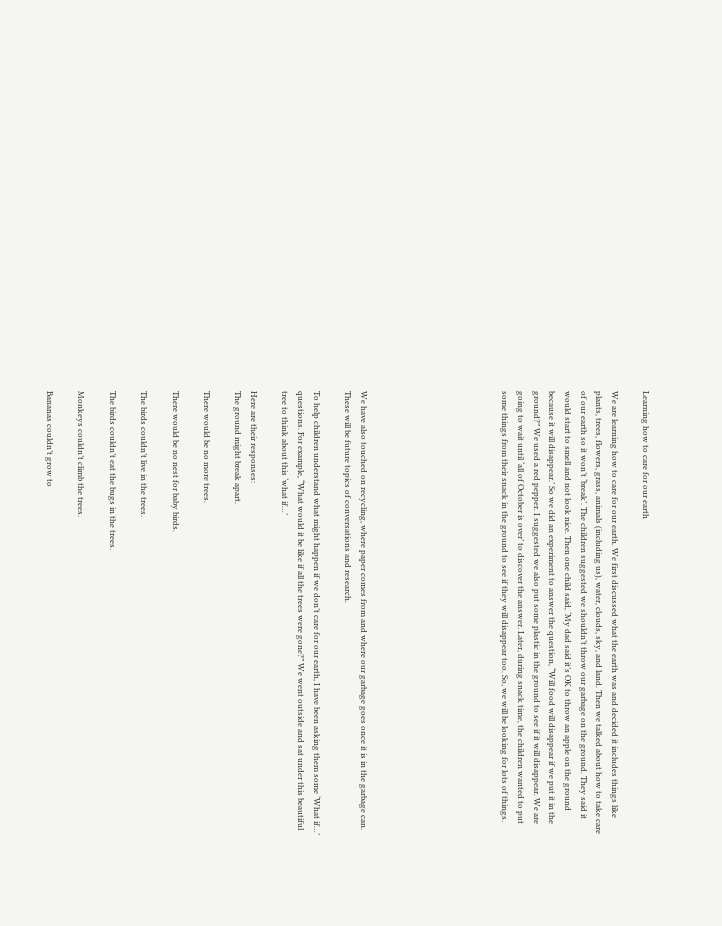Learning how to care for our earth

We are learning how to care for our earth. We first discussed what the earth was and decided it includes things like plants, trees, flowers, grass, animals (including us), water, clouds, sky, and land. Then we talked about how to take care of our earth so it won’t ‘break’. The children suggested we shouldn’t throw our garbage on the ground. They said it would start to smell and not look nice. Then one child said, ‘My dad said it’s OK to throw an apple on the ground because it will disappear.’ So we did an experiment to answer the question, “Will food will disappear if we put it in the ground?” We used a red pepper. I suggested we also put some plastic in the ground to see if it will disappear. We are going to wait until ‘all of October is over’ to discover the answer. Later, during snack time, the children wanted to put some things from their snack in the ground to see if they will disappear too. So, we will be looking for lots of things.








We have also touched on recycling, where paper comes from and where our garbage goes once it is in the garbage can. These will be future topics of conversations and research.

To help children understand what might happen if we don’t care for our earth, I have been asking them some ‘What if…’ questions. For example, “What would it be like if all the trees were gone?” We went outside and sat under this beautiful tree to think about this ‘what if…’

Here are their responses:
The ground might break apart.

There would be no more trees.

There would be no nest for baby birds.

The birds couldn’t live in the trees.

The birds couldn’t eat the bugs in the trees.

Monkeys couldn’t climb the trees.

Bananas couldn’t grow to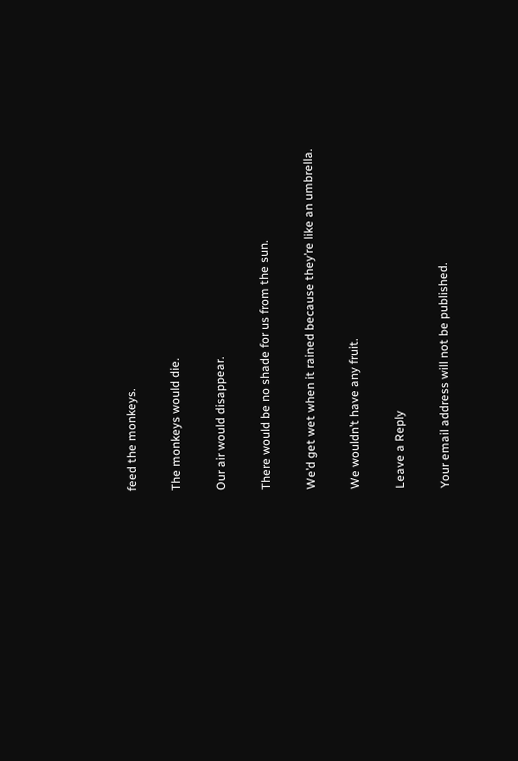feed the monkeys.

The monkeys would die.

Our air would disappear.

There would be no shade for us from the sun.

We’d get wet when it rained because they’re like an umbrella.

We wouldn’t have any fruit.

Leave a Reply

Your email address will not be published.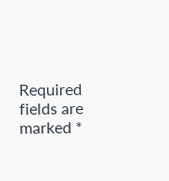Required fields are marked *